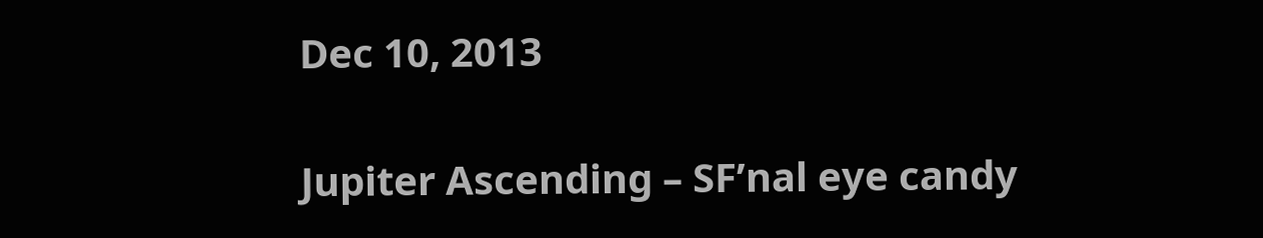Dec 10, 2013

Jupiter Ascending – SF’nal eye candy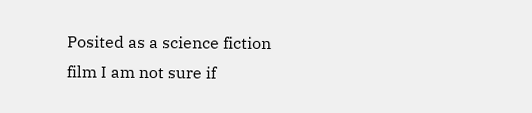Posited as a science fiction film I am not sure if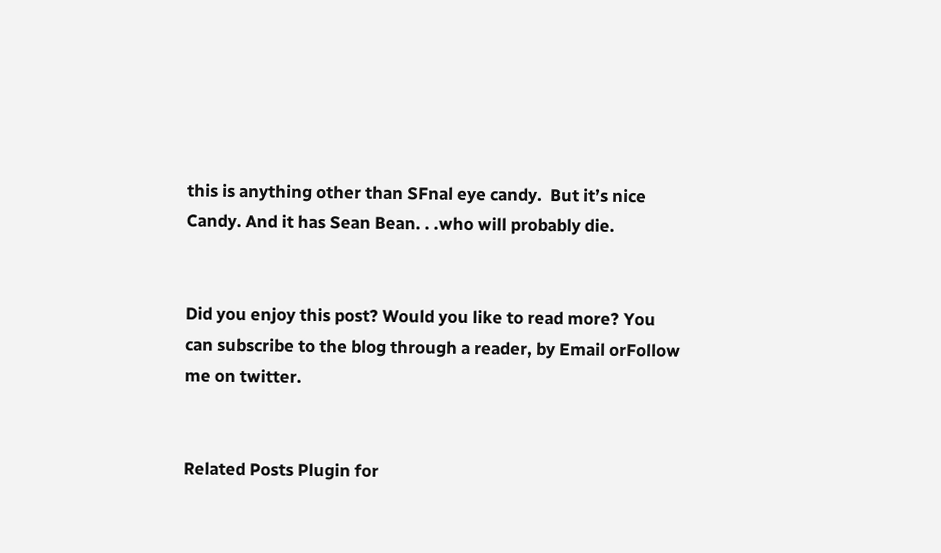this is anything other than SFnal eye candy.  But it’s nice Candy. And it has Sean Bean. . .who will probably die.


Did you enjoy this post? Would you like to read more? You can subscribe to the blog through a reader, by Email orFollow me on twitter.


Related Posts Plugin for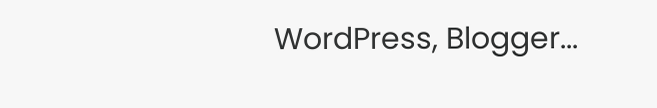WordPress, Blogger...